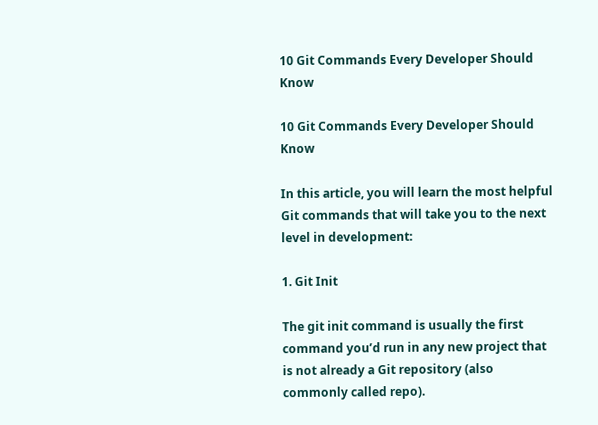10 Git Commands Every Developer Should Know

10 Git Commands Every Developer Should Know

In this article, you will learn the most helpful Git commands that will take you to the next level in development:

1. Git Init

The git init command is usually the first command you’d run in any new project that is not already a Git repository (also commonly called repo).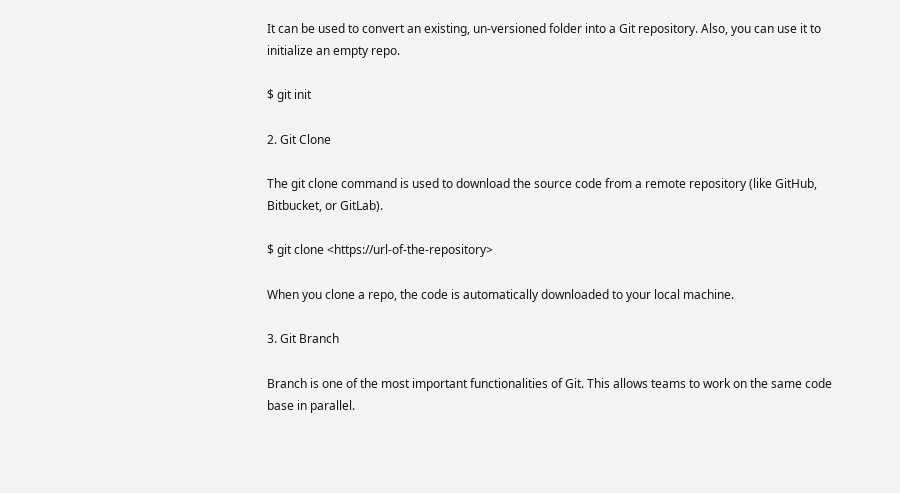It can be used to convert an existing, un-versioned folder into a Git repository. Also, you can use it to initialize an empty repo.

$ git init

2. Git Clone

The git clone command is used to download the source code from a remote repository (like GitHub, Bitbucket, or GitLab).

$ git clone <https://url-of-the-repository>

When you clone a repo, the code is automatically downloaded to your local machine.

3. Git Branch

Branch is one of the most important functionalities of Git. This allows teams to work on the same code base in parallel.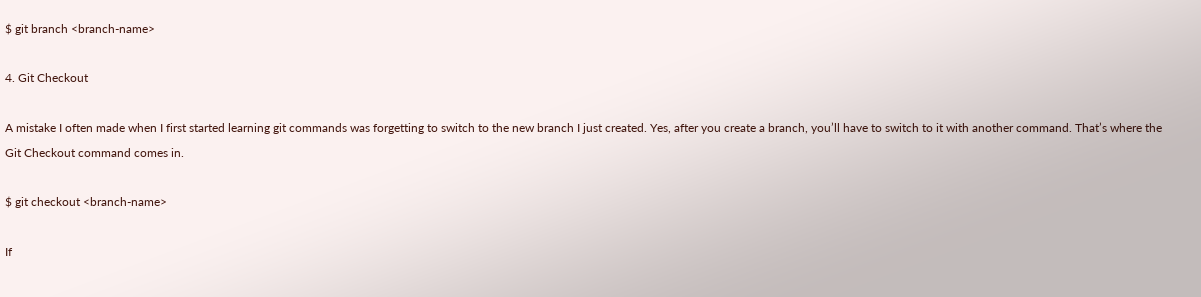$ git branch <branch-name>

4. Git Checkout

A mistake I often made when I first started learning git commands was forgetting to switch to the new branch I just created. Yes, after you create a branch, you’ll have to switch to it with another command. That’s where the Git Checkout command comes in.

$ git checkout <branch-name>

If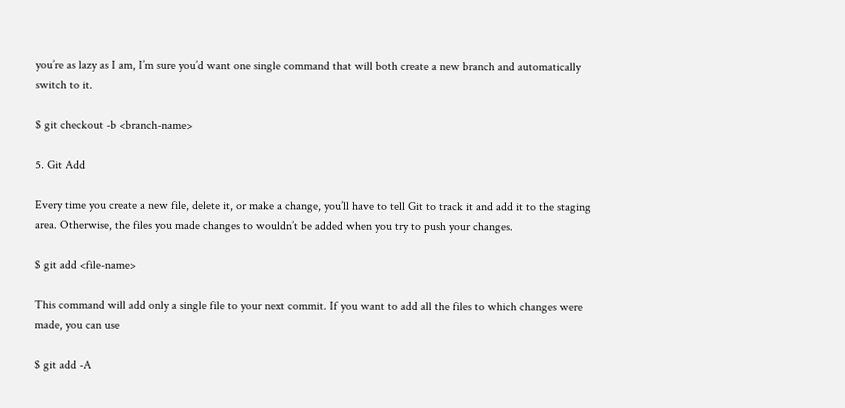you’re as lazy as I am, I’m sure you’d want one single command that will both create a new branch and automatically switch to it.

$ git checkout -b <branch-name>

5. Git Add

Every time you create a new file, delete it, or make a change, you’ll have to tell Git to track it and add it to the staging area. Otherwise, the files you made changes to wouldn’t be added when you try to push your changes.

$ git add <file-name>

This command will add only a single file to your next commit. If you want to add all the files to which changes were made, you can use

$ git add -A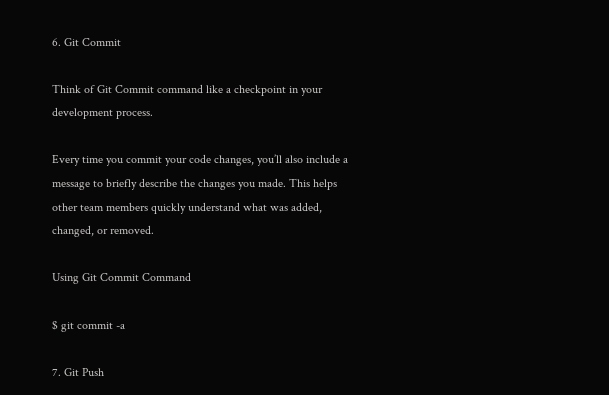6. Git Commit

Think of Git Commit command like a checkpoint in your development process.

Every time you commit your code changes, you’ll also include a message to briefly describe the changes you made. This helps other team members quickly understand what was added, changed, or removed.

Using Git Commit Command

$ git commit -a

7. Git Push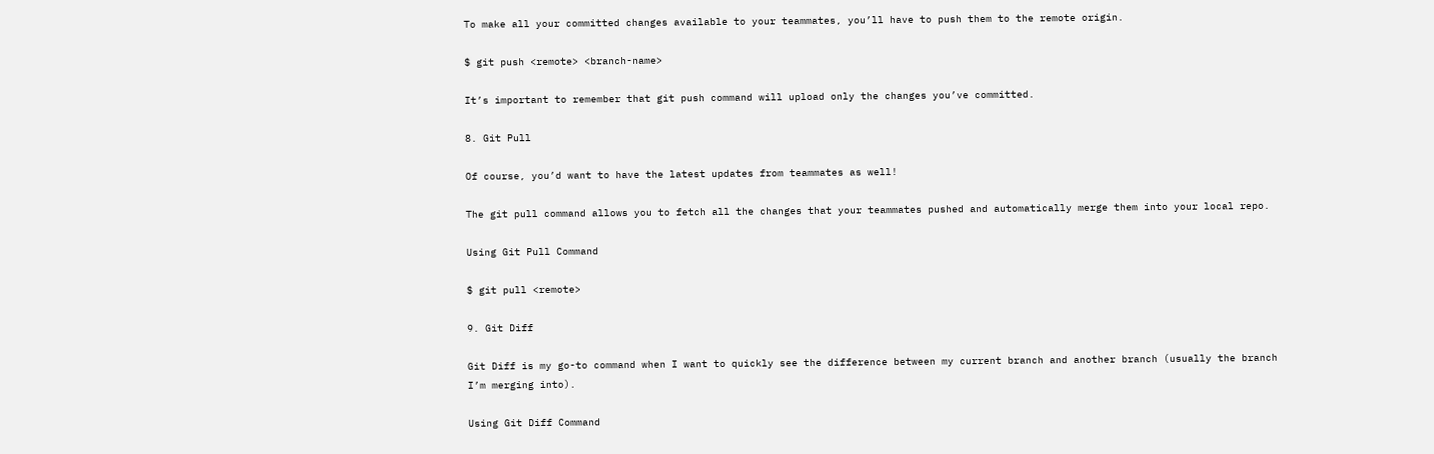To make all your committed changes available to your teammates, you’ll have to push them to the remote origin.

$ git push <remote> <branch-name>

It’s important to remember that git push command will upload only the changes you’ve committed.

8. Git Pull

Of course, you’d want to have the latest updates from teammates as well!

The git pull command allows you to fetch all the changes that your teammates pushed and automatically merge them into your local repo.

Using Git Pull Command

$ git pull <remote>

9. Git Diff

Git Diff is my go-to command when I want to quickly see the difference between my current branch and another branch (usually the branch I’m merging into).

Using Git Diff Command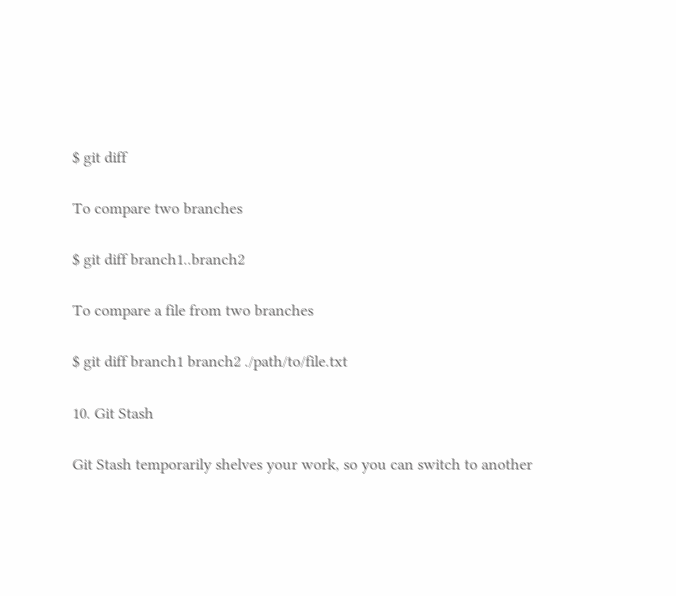$ git diff

To compare two branches

$ git diff branch1..branch2

To compare a file from two branches

$ git diff branch1 branch2 ./path/to/file.txt

10. Git Stash

Git Stash temporarily shelves your work, so you can switch to another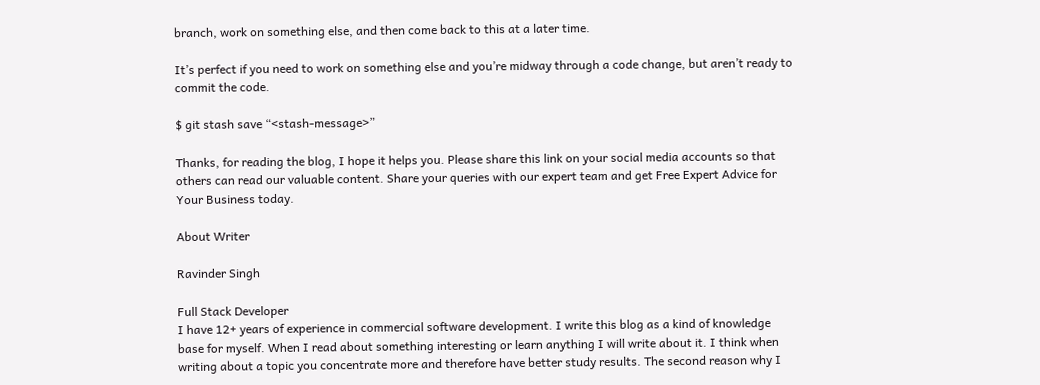branch, work on something else, and then come back to this at a later time.

It’s perfect if you need to work on something else and you’re midway through a code change, but aren’t ready to commit the code.

$ git stash save “<stash-message>”

Thanks, for reading the blog, I hope it helps you. Please share this link on your social media accounts so that others can read our valuable content. Share your queries with our expert team and get Free Expert Advice for Your Business today.

About Writer

Ravinder Singh

Full Stack Developer
I have 12+ years of experience in commercial software development. I write this blog as a kind of knowledge base for myself. When I read about something interesting or learn anything I will write about it. I think when writing about a topic you concentrate more and therefore have better study results. The second reason why I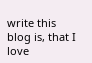write this blog is, that I love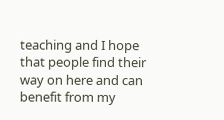teaching and I hope that people find their way on here and can benefit from my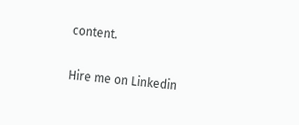content.

Hire me on Linkedin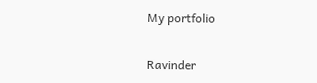My portfolio

Ravinder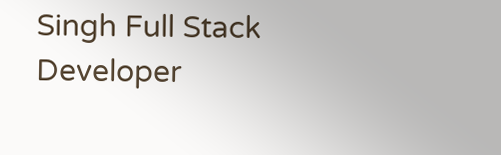Singh Full Stack Developer